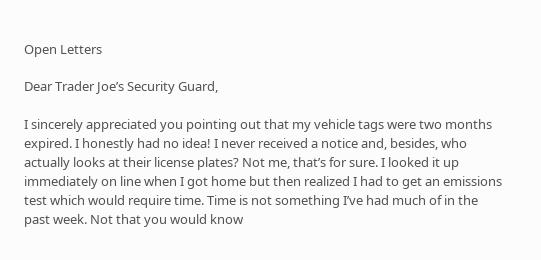Open Letters

Dear Trader Joe’s Security Guard,

I sincerely appreciated you pointing out that my vehicle tags were two months expired. I honestly had no idea! I never received a notice and, besides, who actually looks at their license plates? Not me, that’s for sure. I looked it up immediately on line when I got home but then realized I had to get an emissions test which would require time. Time is not something I’ve had much of in the past week. Not that you would know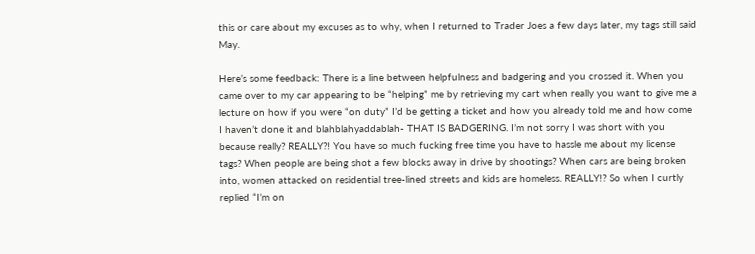this or care about my excuses as to why, when I returned to Trader Joes a few days later, my tags still said May.

Here’s some feedback: There is a line between helpfulness and badgering and you crossed it. When you came over to my car appearing to be “helping” me by retrieving my cart when really you want to give me a lecture on how if you were “on duty” I’d be getting a ticket and how you already told me and how come I haven’t done it and blahblahyaddablah- THAT IS BADGERING. I’m not sorry I was short with you because really? REALLY?! You have so much fucking free time you have to hassle me about my license tags? When people are being shot a few blocks away in drive by shootings? When cars are being broken into, women attacked on residential tree-lined streets and kids are homeless. REALLY!? So when I curtly replied “I’m on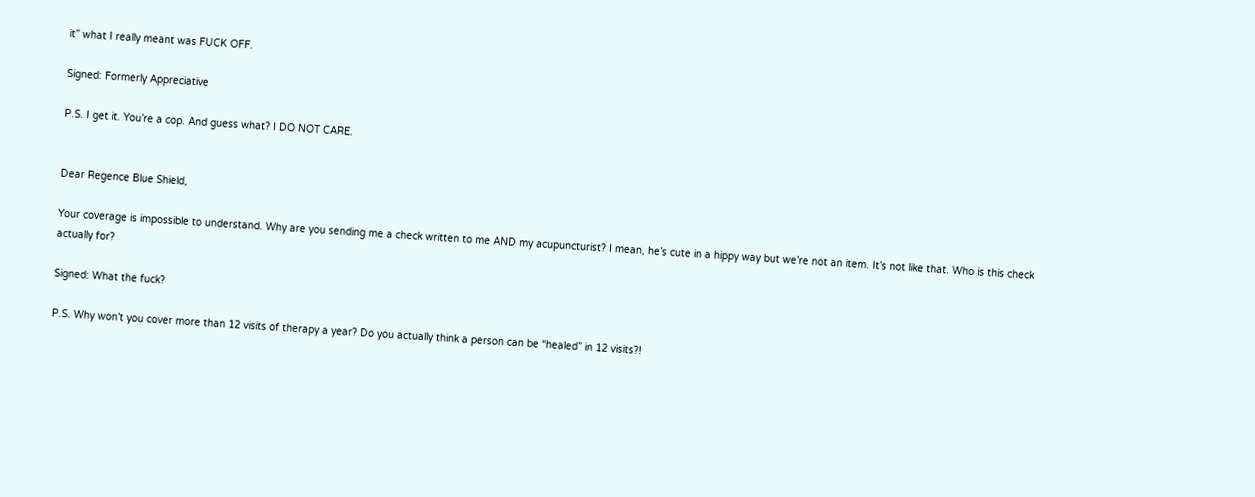it” what I really meant was FUCK OFF.

Signed: Formerly Appreciative

P.S. I get it. You’re a cop. And guess what? I DO NOT CARE.


Dear Regence Blue Shield,

Your coverage is impossible to understand. Why are you sending me a check written to me AND my acupuncturist? I mean, he’s cute in a hippy way but we’re not an item. It’s not like that. Who is this check actually for?

Signed: What the fuck?

P.S. Why won’t you cover more than 12 visits of therapy a year? Do you actually think a person can be “healed” in 12 visits?!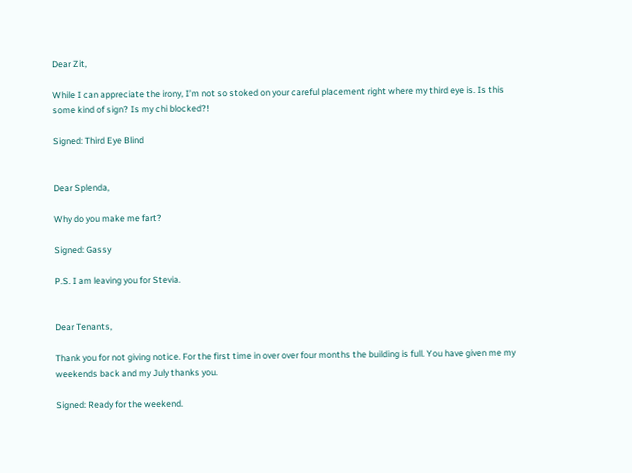Dear Zit,

While I can appreciate the irony, I’m not so stoked on your careful placement right where my third eye is. Is this some kind of sign? Is my chi blocked?!

Signed: Third Eye Blind


Dear Splenda,

Why do you make me fart?

Signed: Gassy

P.S. I am leaving you for Stevia.


Dear Tenants,

Thank you for not giving notice. For the first time in over over four months the building is full. You have given me my weekends back and my July thanks you.

Signed: Ready for the weekend.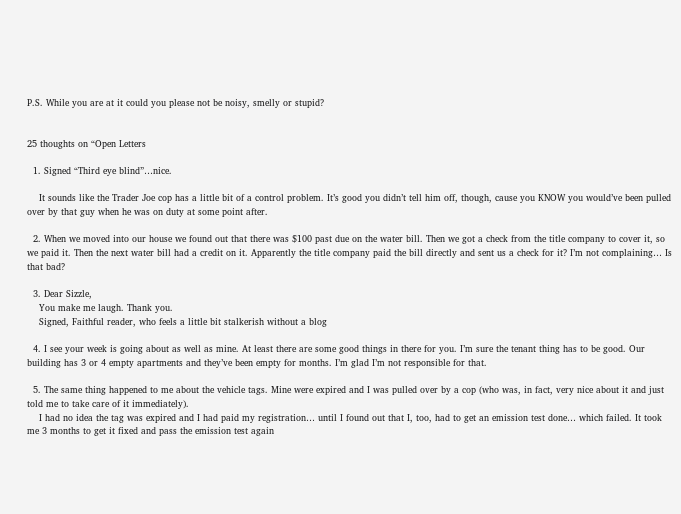P.S. While you are at it could you please not be noisy, smelly or stupid?


25 thoughts on “Open Letters

  1. Signed “Third eye blind”…nice.

    It sounds like the Trader Joe cop has a little bit of a control problem. It’s good you didn’t tell him off, though, cause you KNOW you would’ve been pulled over by that guy when he was on duty at some point after.

  2. When we moved into our house we found out that there was $100 past due on the water bill. Then we got a check from the title company to cover it, so we paid it. Then the next water bill had a credit on it. Apparently the title company paid the bill directly and sent us a check for it? I’m not complaining… Is that bad?

  3. Dear Sizzle,
    You make me laugh. Thank you.
    Signed, Faithful reader, who feels a little bit stalkerish without a blog

  4. I see your week is going about as well as mine. At least there are some good things in there for you. I’m sure the tenant thing has to be good. Our building has 3 or 4 empty apartments and they’ve been empty for months. I’m glad I’m not responsible for that.

  5. The same thing happened to me about the vehicle tags. Mine were expired and I was pulled over by a cop (who was, in fact, very nice about it and just told me to take care of it immediately).
    I had no idea the tag was expired and I had paid my registration… until I found out that I, too, had to get an emission test done… which failed. It took me 3 months to get it fixed and pass the emission test again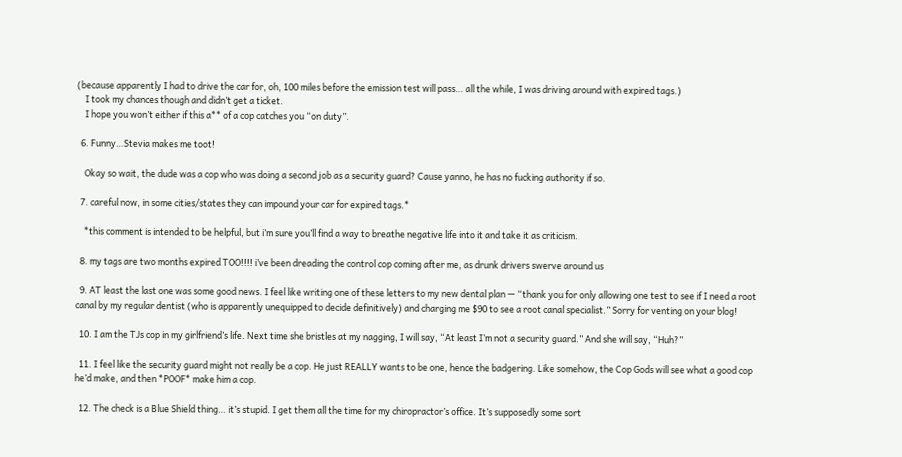(because apparently I had to drive the car for, oh, 100 miles before the emission test will pass… all the while, I was driving around with expired tags.)
    I took my chances though and didn’t get a ticket.
    I hope you won’t either if this a** of a cop catches you “on duty”.

  6. Funny…Stevia makes me toot!

    Okay so wait, the dude was a cop who was doing a second job as a security guard? Cause yanno, he has no fucking authority if so.

  7. careful now, in some cities/states they can impound your car for expired tags.*

    *this comment is intended to be helpful, but i’m sure you’ll find a way to breathe negative life into it and take it as criticism.

  8. my tags are two months expired TOO!!!! i’ve been dreading the control cop coming after me, as drunk drivers swerve around us

  9. AT least the last one was some good news. I feel like writing one of these letters to my new dental plan — “thank you for only allowing one test to see if I need a root canal by my regular dentist (who is apparently unequipped to decide definitively) and charging me $90 to see a root canal specialist.” Sorry for venting on your blog!

  10. I am the TJs cop in my girlfriend’s life. Next time she bristles at my nagging, I will say, “At least I’m not a security guard.” And she will say, “Huh?”

  11. I feel like the security guard might not really be a cop. He just REALLY wants to be one, hence the badgering. Like somehow, the Cop Gods will see what a good cop he’d make, and then *POOF* make him a cop.

  12. The check is a Blue Shield thing… it’s stupid. I get them all the time for my chiropractor’s office. It’s supposedly some sort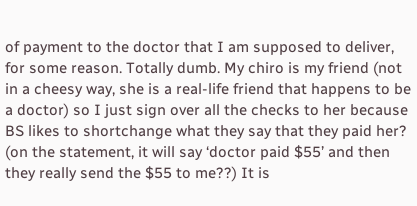of payment to the doctor that I am supposed to deliver, for some reason. Totally dumb. My chiro is my friend (not in a cheesy way, she is a real-life friend that happens to be a doctor) so I just sign over all the checks to her because BS likes to shortchange what they say that they paid her? (on the statement, it will say ‘doctor paid $55’ and then they really send the $55 to me??) It is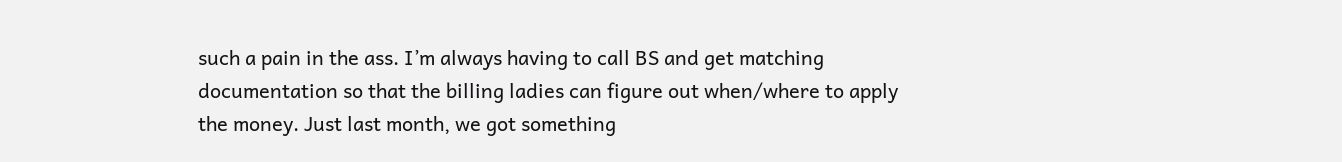such a pain in the ass. I’m always having to call BS and get matching documentation so that the billing ladies can figure out when/where to apply the money. Just last month, we got something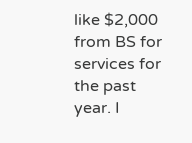like $2,000 from BS for services for the past year. I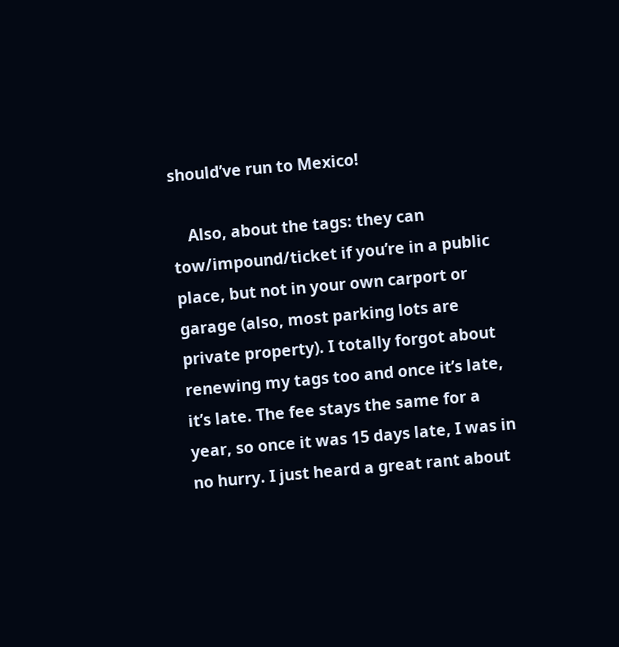should’ve run to Mexico!

    Also, about the tags: they can tow/impound/ticket if you’re in a public place, but not in your own carport or garage (also, most parking lots are private property). I totally forgot about renewing my tags too and once it’s late, it’s late. The fee stays the same for a year, so once it was 15 days late, I was in no hurry. I just heard a great rant about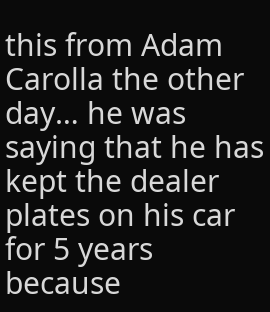this from Adam Carolla the other day… he was saying that he has kept the dealer plates on his car for 5 years because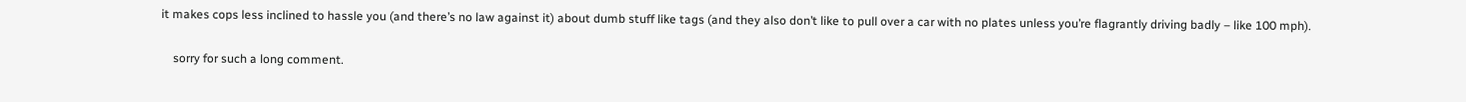it makes cops less inclined to hassle you (and there’s no law against it) about dumb stuff like tags (and they also don’t like to pull over a car with no plates unless you’re flagrantly driving badly – like 100 mph).

    sorry for such a long comment.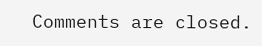Comments are closed.